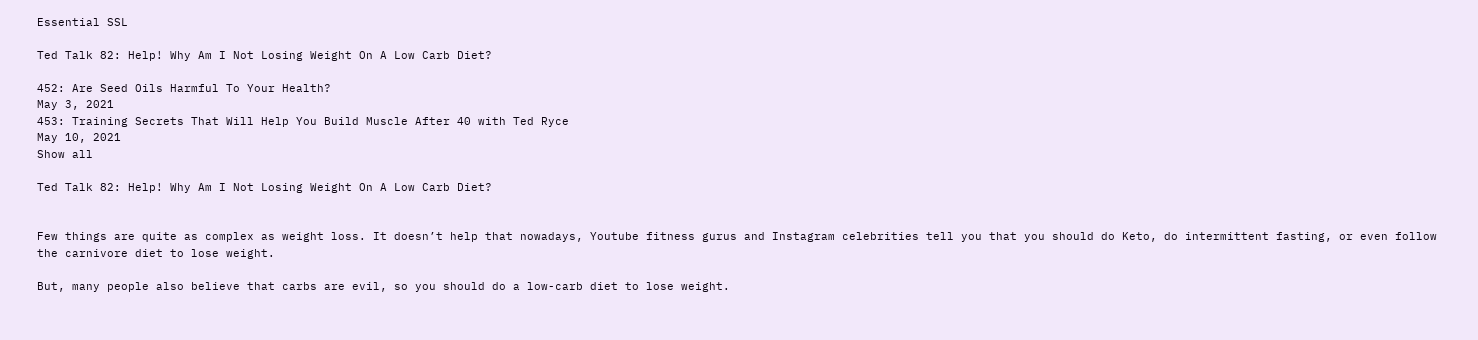Essential SSL

Ted Talk 82: Help! Why Am I Not Losing Weight On A Low Carb Diet?

452: Are Seed Oils Harmful To Your Health?
May 3, 2021
453: Training Secrets That Will Help You Build Muscle After 40 with Ted Ryce
May 10, 2021
Show all

Ted Talk 82: Help! Why Am I Not Losing Weight On A Low Carb Diet?


Few things are quite as complex as weight loss. It doesn’t help that nowadays, Youtube fitness gurus and Instagram celebrities tell you that you should do Keto, do intermittent fasting, or even follow the carnivore diet to lose weight.

But, many people also believe that carbs are evil, so you should do a low-carb diet to lose weight.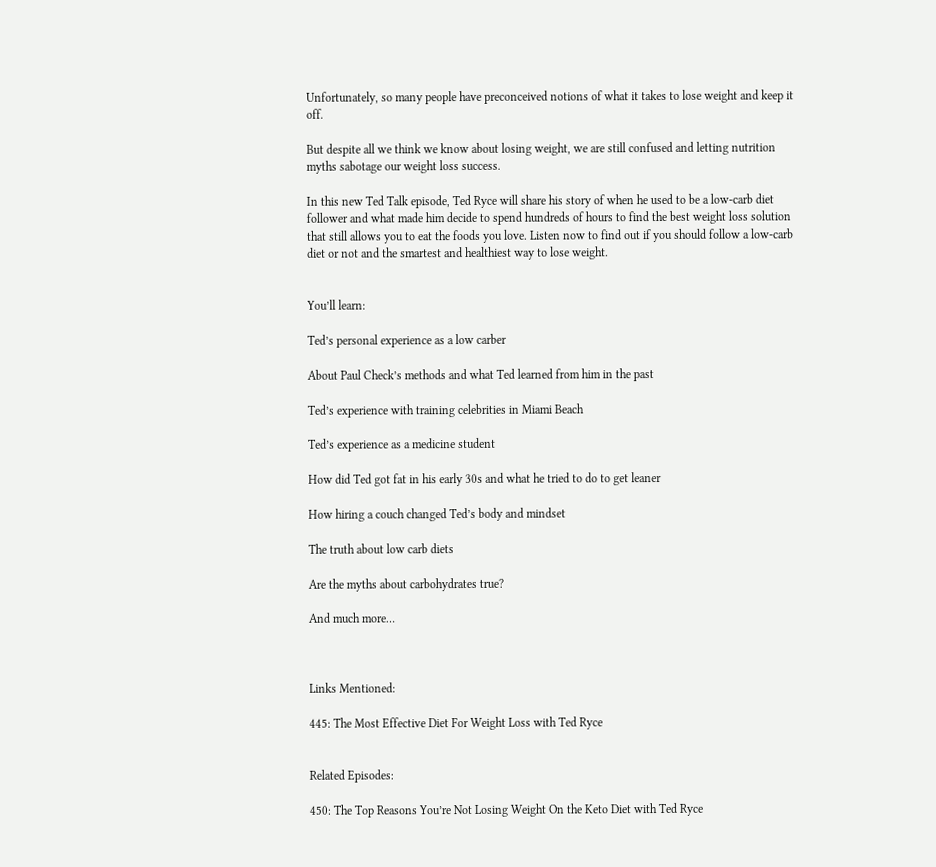Unfortunately, so many people have preconceived notions of what it takes to lose weight and keep it off.

But despite all we think we know about losing weight, we are still confused and letting nutrition myths sabotage our weight loss success.

In this new Ted Talk episode, Ted Ryce will share his story of when he used to be a low-carb diet follower and what made him decide to spend hundreds of hours to find the best weight loss solution that still allows you to eat the foods you love. Listen now to find out if you should follow a low-carb diet or not and the smartest and healthiest way to lose weight.


You’ll learn:

Ted’s personal experience as a low carber

About Paul Check’s methods and what Ted learned from him in the past

Ted’s experience with training celebrities in Miami Beach

Ted’s experience as a medicine student

How did Ted got fat in his early 30s and what he tried to do to get leaner

How hiring a couch changed Ted’s body and mindset

The truth about low carb diets

Are the myths about carbohydrates true?

And much more…



Links Mentioned:

445: The Most Effective Diet For Weight Loss with Ted Ryce


Related Episodes:

450: The Top Reasons You’re Not Losing Weight On the Keto Diet with Ted Ryce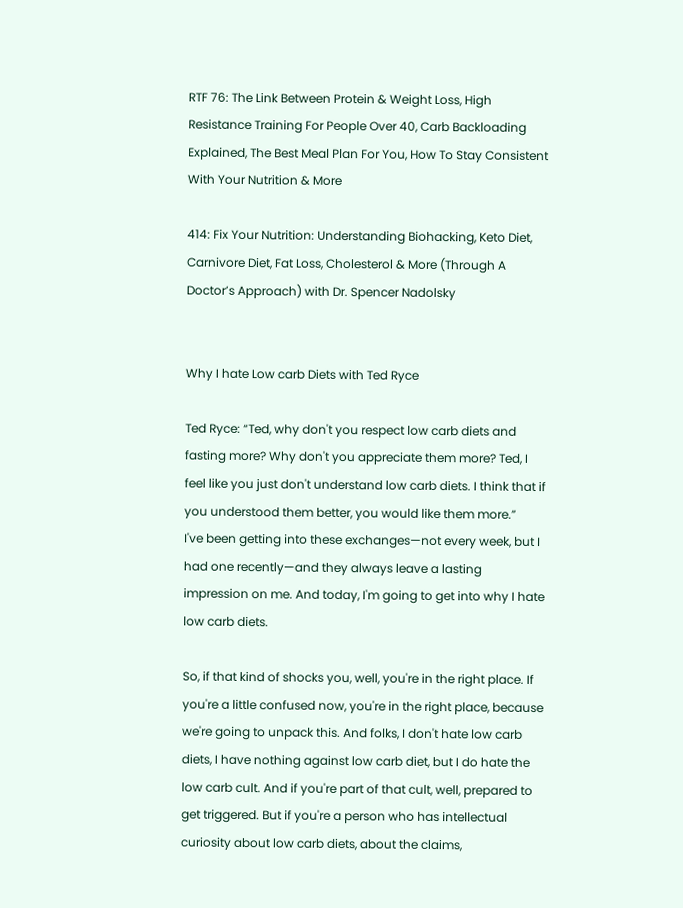RTF 76: The Link Between Protein & Weight Loss, High Resistance Training For People Over 40, Carb Backloading Explained, The Best Meal Plan For You, How To Stay Consistent With Your Nutrition & More

414: Fix Your Nutrition: Understanding Biohacking, Keto Diet, Carnivore Diet, Fat Loss, Cholesterol & More (Through A Doctor’s Approach) with Dr. Spencer Nadolsky


Why I hate Low carb Diets with Ted Ryce

Ted Ryce: “Ted, why don't you respect low carb diets and fasting more? Why don't you appreciate them more? Ted, I feel like you just don't understand low carb diets. I think that if you understood them better, you would like them more.”
I've been getting into these exchanges—not every week, but I had one recently—and they always leave a lasting impression on me. And today, I'm going to get into why I hate low carb diets.

So, if that kind of shocks you, well, you're in the right place. If you're a little confused now, you're in the right place, because we're going to unpack this. And folks, I don't hate low carb diets, I have nothing against low carb diet, but I do hate the low carb cult. And if you're part of that cult, well, prepared to get triggered. But if you're a person who has intellectual curiosity about low carb diets, about the claims,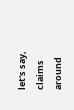let's say, claims around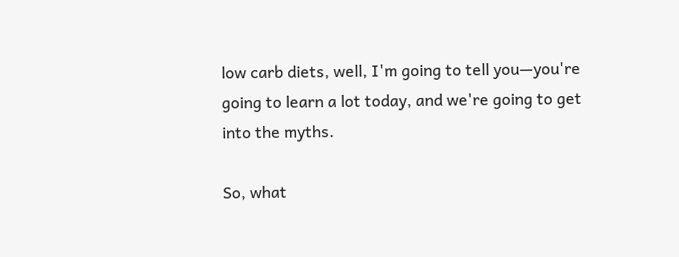low carb diets, well, I'm going to tell you—you're going to learn a lot today, and we're going to get into the myths.

So, what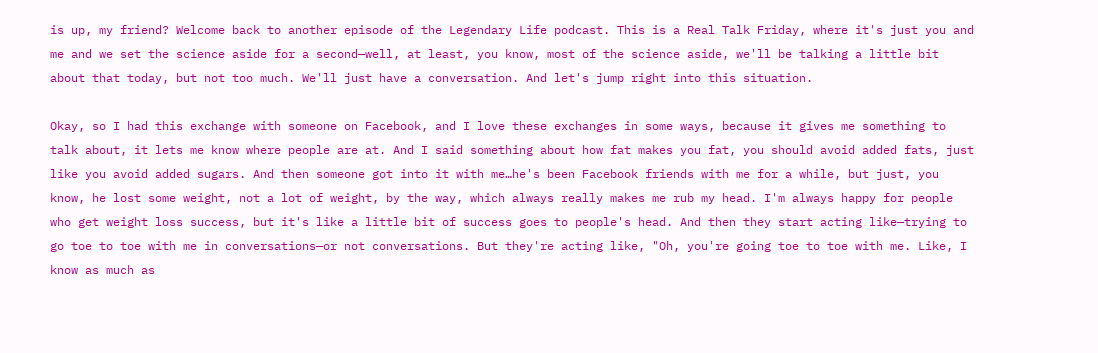is up, my friend? Welcome back to another episode of the Legendary Life podcast. This is a Real Talk Friday, where it's just you and me and we set the science aside for a second—well, at least, you know, most of the science aside, we'll be talking a little bit about that today, but not too much. We'll just have a conversation. And let's jump right into this situation.

Okay, so I had this exchange with someone on Facebook, and I love these exchanges in some ways, because it gives me something to talk about, it lets me know where people are at. And I said something about how fat makes you fat, you should avoid added fats, just like you avoid added sugars. And then someone got into it with me…he's been Facebook friends with me for a while, but just, you know, he lost some weight, not a lot of weight, by the way, which always really makes me rub my head. I'm always happy for people who get weight loss success, but it's like a little bit of success goes to people's head. And then they start acting like—trying to go toe to toe with me in conversations—or not conversations. But they're acting like, "Oh, you're going toe to toe with me. Like, I know as much as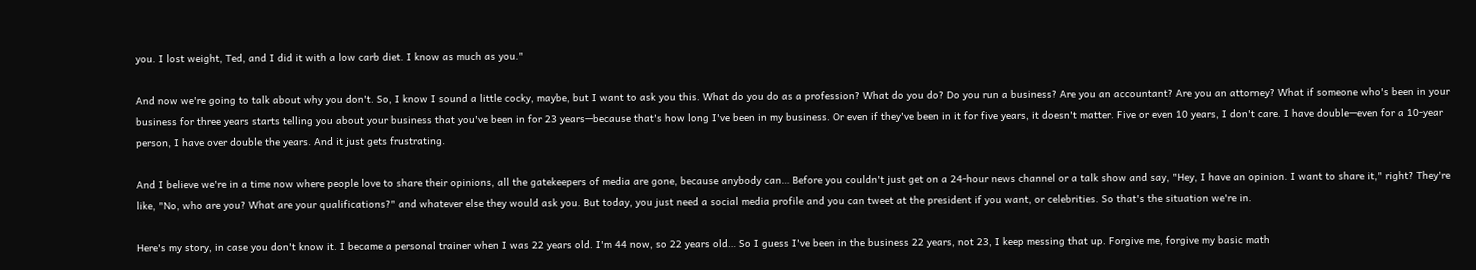you. I lost weight, Ted, and I did it with a low carb diet. I know as much as you."

And now we're going to talk about why you don't. So, I know I sound a little cocky, maybe, but I want to ask you this. What do you do as a profession? What do you do? Do you run a business? Are you an accountant? Are you an attorney? What if someone who's been in your business for three years starts telling you about your business that you've been in for 23 years—because that's how long I've been in my business. Or even if they've been in it for five years, it doesn't matter. Five or even 10 years, I don't care. I have double—even for a 10-year person, I have over double the years. And it just gets frustrating.

And I believe we're in a time now where people love to share their opinions, all the gatekeepers of media are gone, because anybody can… Before you couldn't just get on a 24-hour news channel or a talk show and say, "Hey, I have an opinion. I want to share it," right? They're like, "No, who are you? What are your qualifications?" and whatever else they would ask you. But today, you just need a social media profile and you can tweet at the president if you want, or celebrities. So that's the situation we're in.

Here's my story, in case you don't know it. I became a personal trainer when I was 22 years old. I'm 44 now, so 22 years old… So I guess I've been in the business 22 years, not 23, I keep messing that up. Forgive me, forgive my basic math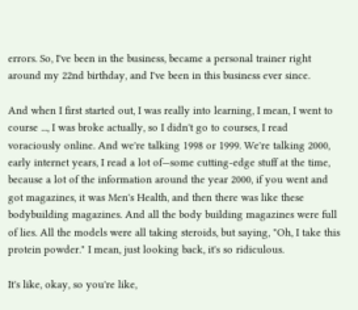errors. So, I've been in the business, became a personal trainer right around my 22nd birthday, and I've been in this business ever since.

And when I first started out, I was really into learning, I mean, I went to course ..., I was broke actually, so I didn't go to courses, I read voraciously online. And we're talking 1998 or 1999. We're talking 2000, early internet years, I read a lot of—some cutting-edge stuff at the time, because a lot of the information around the year 2000, if you went and got magazines, it was Men's Health, and then there was like these bodybuilding magazines. And all the body building magazines were full of lies. All the models were all taking steroids, but saying, "Oh, I take this protein powder." I mean, just looking back, it's so ridiculous.

It's like, okay, so you're like,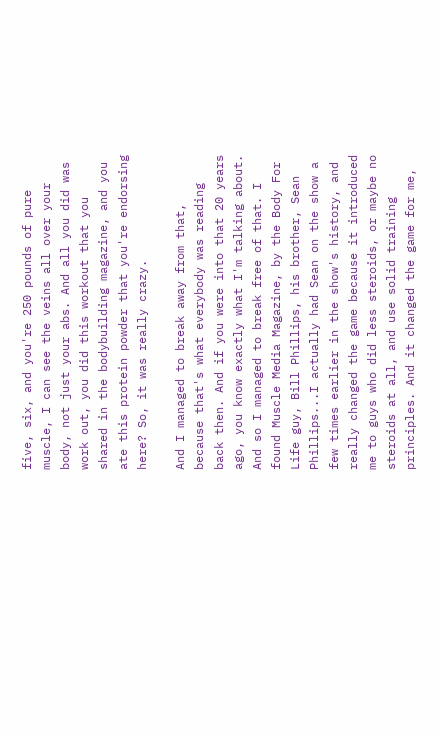five, six, and you're 250 pounds of pure muscle, I can see the veins all over your body, not just your abs. And all you did was work out, you did this workout that you shared in the bodybuilding magazine, and you ate this protein powder that you're endorsing here? So, it was really crazy.

And I managed to break away from that, because that's what everybody was reading back then. And if you were into that 20 years ago, you know exactly what I'm talking about. And so I managed to break free of that. I found Muscle Media Magazine, by the Body For Life guy, Bill Phillips, his brother, Sean Phillips...I actually had Sean on the show a few times earlier in the show's history, and really changed the game because it introduced me to guys who did less steroids, or maybe no steroids at all, and use solid training principles. And it changed the game for me,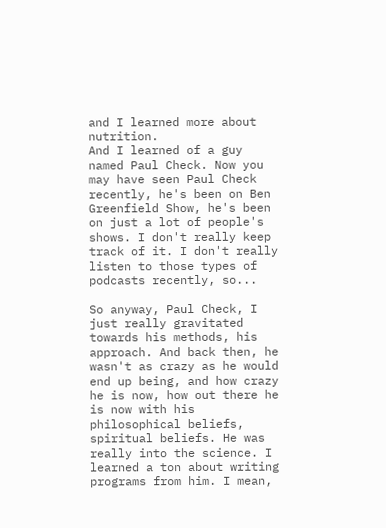and I learned more about nutrition.
And I learned of a guy named Paul Check. Now you may have seen Paul Check recently, he's been on Ben Greenfield Show, he's been on just a lot of people's shows. I don't really keep track of it. I don't really listen to those types of podcasts recently, so...

So anyway, Paul Check, I just really gravitated towards his methods, his approach. And back then, he wasn't as crazy as he would end up being, and how crazy he is now, how out there he is now with his philosophical beliefs, spiritual beliefs. He was really into the science. I learned a ton about writing programs from him. I mean,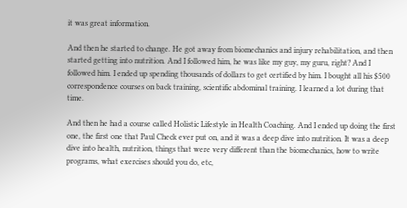it was great information.

And then he started to change. He got away from biomechanics and injury rehabilitation, and then started getting into nutrition. And I followed him, he was like my guy, my guru, right? And I followed him. I ended up spending thousands of dollars to get certified by him. I bought all his $500 correspondence courses on back training, scientific abdominal training. I learned a lot during that time.

And then he had a course called Holistic Lifestyle in Health Coaching. And I ended up doing the first one, the first one that Paul Check ever put on, and it was a deep dive into nutrition. It was a deep dive into health, nutrition, things that were very different than the biomechanics, how to write programs, what exercises should you do, etc,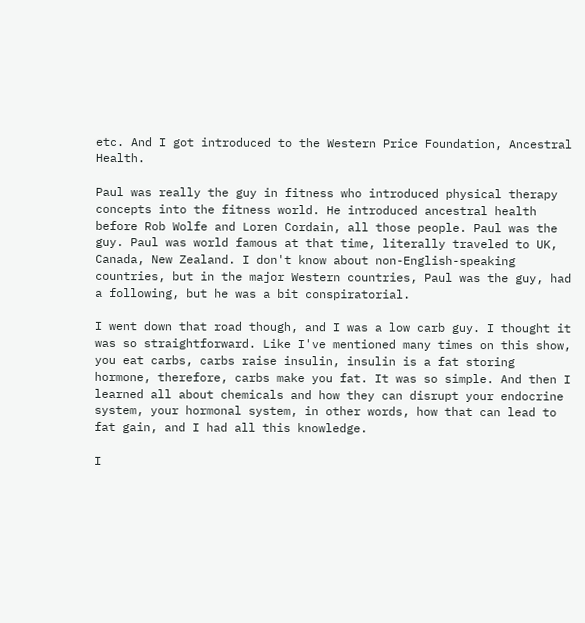etc. And I got introduced to the Western Price Foundation, Ancestral Health.

Paul was really the guy in fitness who introduced physical therapy concepts into the fitness world. He introduced ancestral health before Rob Wolfe and Loren Cordain, all those people. Paul was the guy. Paul was world famous at that time, literally traveled to UK, Canada, New Zealand. I don't know about non-English-speaking countries, but in the major Western countries, Paul was the guy, had a following, but he was a bit conspiratorial.

I went down that road though, and I was a low carb guy. I thought it was so straightforward. Like I've mentioned many times on this show, you eat carbs, carbs raise insulin, insulin is a fat storing hormone, therefore, carbs make you fat. It was so simple. And then I learned all about chemicals and how they can disrupt your endocrine system, your hormonal system, in other words, how that can lead to fat gain, and I had all this knowledge.

I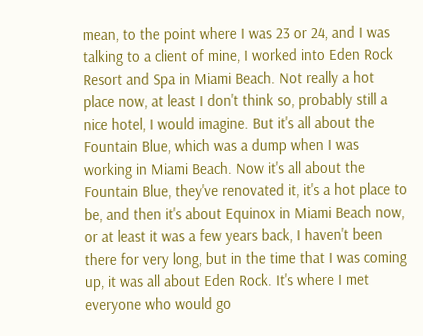mean, to the point where I was 23 or 24, and I was talking to a client of mine, I worked into Eden Rock Resort and Spa in Miami Beach. Not really a hot place now, at least I don't think so, probably still a nice hotel, I would imagine. But it's all about the Fountain Blue, which was a dump when I was working in Miami Beach. Now it's all about the Fountain Blue, they've renovated it, it's a hot place to be, and then it's about Equinox in Miami Beach now, or at least it was a few years back, I haven't been there for very long, but in the time that I was coming up, it was all about Eden Rock. It's where I met everyone who would go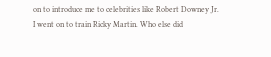on to introduce me to celebrities like Robert Downey Jr. I went on to train Ricky Martin. Who else did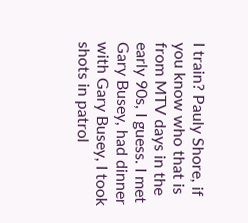I train? Pauly Shore, if you know who that is from MTV days in the early 90s, I guess. I met Gary Busey, had dinner with Gary Busey, I took shots in patrol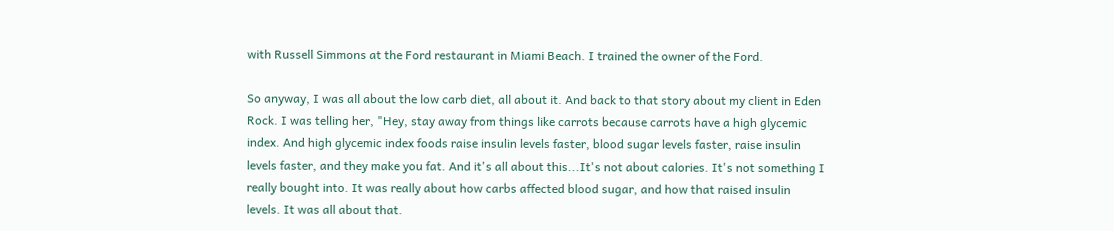with Russell Simmons at the Ford restaurant in Miami Beach. I trained the owner of the Ford.

So anyway, I was all about the low carb diet, all about it. And back to that story about my client in Eden Rock. I was telling her, "Hey, stay away from things like carrots because carrots have a high glycemic index. And high glycemic index foods raise insulin levels faster, blood sugar levels faster, raise insulin levels faster, and they make you fat. And it's all about this...It's not about calories. It's not something I really bought into. It was really about how carbs affected blood sugar, and how that raised insulin levels. It was all about that.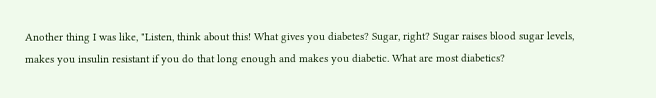Another thing I was like, "Listen, think about this! What gives you diabetes? Sugar, right? Sugar raises blood sugar levels, makes you insulin resistant if you do that long enough and makes you diabetic. What are most diabetics?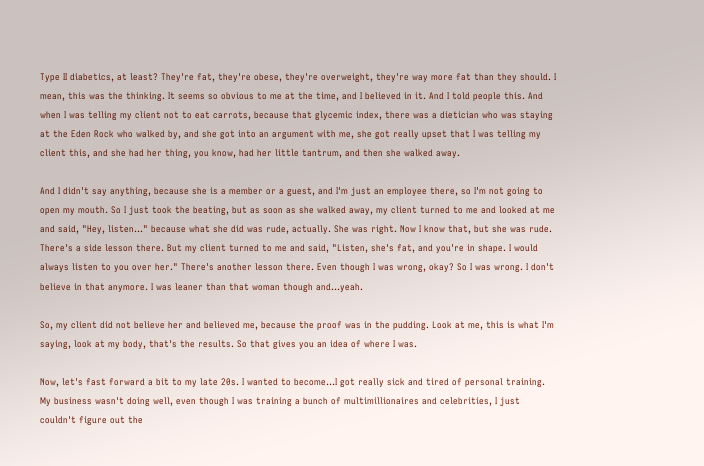Type II diabetics, at least? They're fat, they're obese, they're overweight, they're way more fat than they should. I mean, this was the thinking. It seems so obvious to me at the time, and I believed in it. And I told people this. And when I was telling my client not to eat carrots, because that glycemic index, there was a dietician who was staying at the Eden Rock who walked by, and she got into an argument with me, she got really upset that I was telling my client this, and she had her thing, you know, had her little tantrum, and then she walked away.

And I didn't say anything, because she is a member or a guest, and I'm just an employee there, so I'm not going to open my mouth. So I just took the beating, but as soon as she walked away, my client turned to me and looked at me and said, "Hey, listen..." because what she did was rude, actually. She was right. Now I know that, but she was rude. There's a side lesson there. But my client turned to me and said, "Listen, she's fat, and you're in shape. I would always listen to you over her." There's another lesson there. Even though I was wrong, okay? So I was wrong. I don't believe in that anymore. I was leaner than that woman though and...yeah.

So, my client did not believe her and believed me, because the proof was in the pudding. Look at me, this is what I'm saying, look at my body, that's the results. So that gives you an idea of where I was.

Now, let's fast forward a bit to my late 20s. I wanted to become...I got really sick and tired of personal training. My business wasn't doing well, even though I was training a bunch of multimillionaires and celebrities, I just couldn't figure out the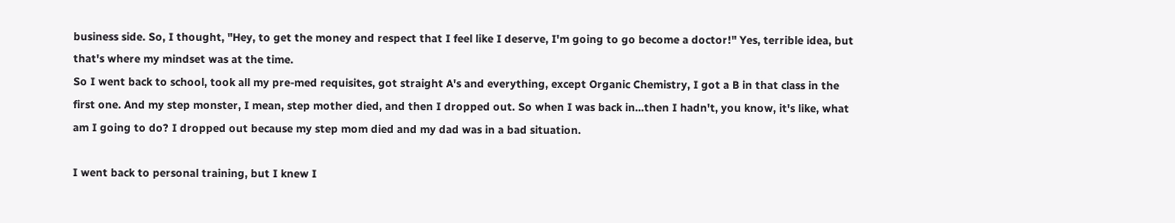business side. So, I thought, "Hey, to get the money and respect that I feel like I deserve, I'm going to go become a doctor!" Yes, terrible idea, but that's where my mindset was at the time.
So I went back to school, took all my pre-med requisites, got straight A's and everything, except Organic Chemistry, I got a B in that class in the first one. And my step monster, I mean, step mother died, and then I dropped out. So when I was back in...then I hadn't, you know, it's like, what am I going to do? I dropped out because my step mom died and my dad was in a bad situation.

I went back to personal training, but I knew I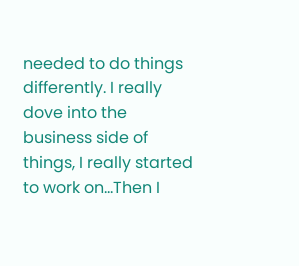needed to do things differently. I really dove into the business side of things, I really started to work on...Then I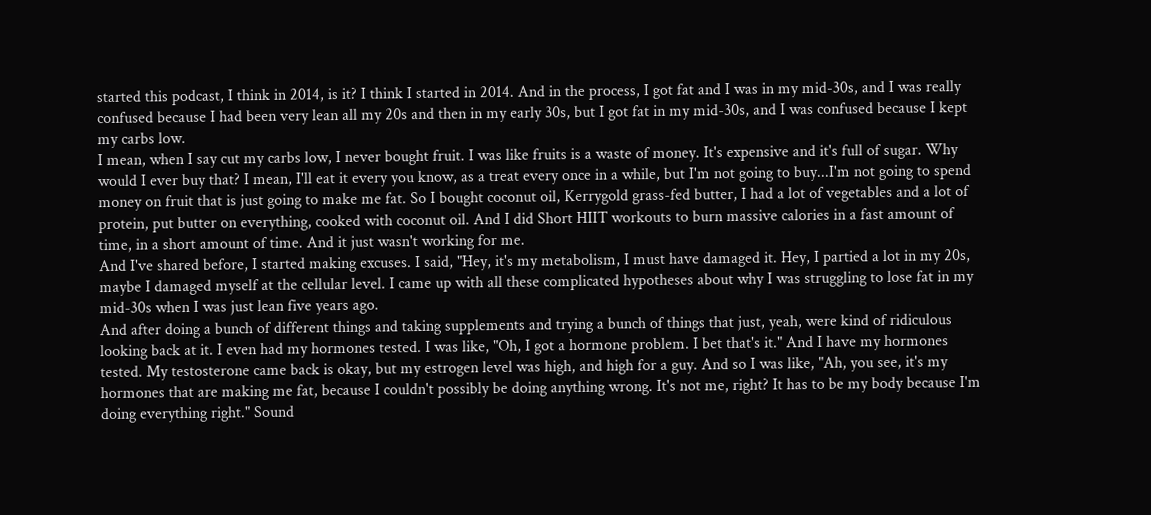started this podcast, I think in 2014, is it? I think I started in 2014. And in the process, I got fat and I was in my mid-30s, and I was really confused because I had been very lean all my 20s and then in my early 30s, but I got fat in my mid-30s, and I was confused because I kept my carbs low.
I mean, when I say cut my carbs low, I never bought fruit. I was like fruits is a waste of money. It's expensive and it's full of sugar. Why would I ever buy that? I mean, I'll eat it every you know, as a treat every once in a while, but I'm not going to buy...I'm not going to spend money on fruit that is just going to make me fat. So I bought coconut oil, Kerrygold grass-fed butter, I had a lot of vegetables and a lot of protein, put butter on everything, cooked with coconut oil. And I did Short HIIT workouts to burn massive calories in a fast amount of time, in a short amount of time. And it just wasn't working for me.
And I've shared before, I started making excuses. I said, "Hey, it's my metabolism, I must have damaged it. Hey, I partied a lot in my 20s, maybe I damaged myself at the cellular level. I came up with all these complicated hypotheses about why I was struggling to lose fat in my mid-30s when I was just lean five years ago.
And after doing a bunch of different things and taking supplements and trying a bunch of things that just, yeah, were kind of ridiculous looking back at it. I even had my hormones tested. I was like, "Oh, I got a hormone problem. I bet that's it." And I have my hormones tested. My testosterone came back is okay, but my estrogen level was high, and high for a guy. And so I was like, "Ah, you see, it's my hormones that are making me fat, because I couldn't possibly be doing anything wrong. It's not me, right? It has to be my body because I'm doing everything right." Sound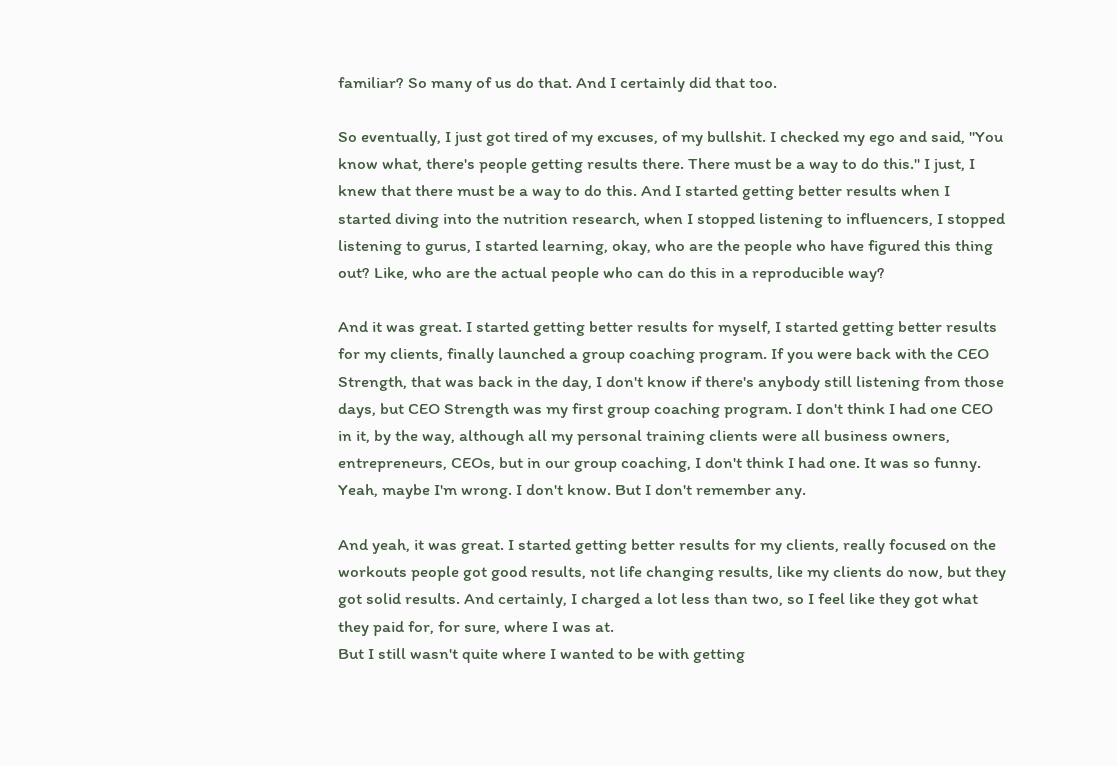familiar? So many of us do that. And I certainly did that too.

So eventually, I just got tired of my excuses, of my bullshit. I checked my ego and said, "You know what, there's people getting results there. There must be a way to do this." I just, I knew that there must be a way to do this. And I started getting better results when I started diving into the nutrition research, when I stopped listening to influencers, I stopped listening to gurus, I started learning, okay, who are the people who have figured this thing out? Like, who are the actual people who can do this in a reproducible way?

And it was great. I started getting better results for myself, I started getting better results for my clients, finally launched a group coaching program. If you were back with the CEO Strength, that was back in the day, I don't know if there's anybody still listening from those days, but CEO Strength was my first group coaching program. I don't think I had one CEO in it, by the way, although all my personal training clients were all business owners, entrepreneurs, CEOs, but in our group coaching, I don't think I had one. It was so funny. Yeah, maybe I'm wrong. I don't know. But I don't remember any.

And yeah, it was great. I started getting better results for my clients, really focused on the workouts people got good results, not life changing results, like my clients do now, but they got solid results. And certainly, I charged a lot less than two, so I feel like they got what they paid for, for sure, where I was at.
But I still wasn't quite where I wanted to be with getting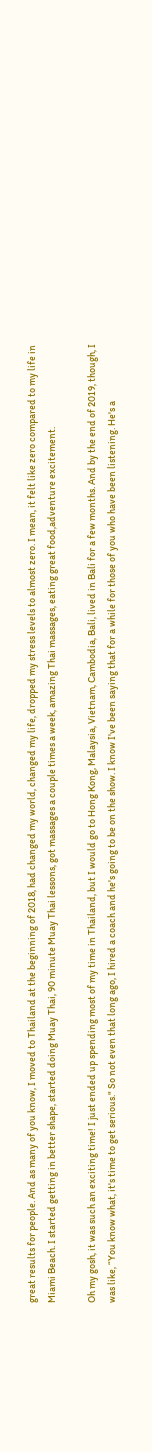great results for people. And as many of you know, I moved to Thailand at the beginning of 2018, had changed my world, changed my life, dropped my stress levels to almost zero. I mean, it felt like zero compared to my life in Miami Beach. I started getting in better shape, started doing Muay Thai, 90 minute Muay Thai lessons, got massages a couple times a week, amazing Thai massages, eating great food,adventure excitement.

Oh my gosh, it was such an exciting time! I just ended up spending most of my time in Thailand, but I would go to Hong Kong, Malaysia, Vietnam, Cambodia, Bali, lived in Bali for a few months. And by the end of 2019, though, I was like, “You know what, it's time to get serious." So not even that long ago, I hired a coach and he's going to be on the show. I know I've been saying that for a while for those of you who have been listening. He's a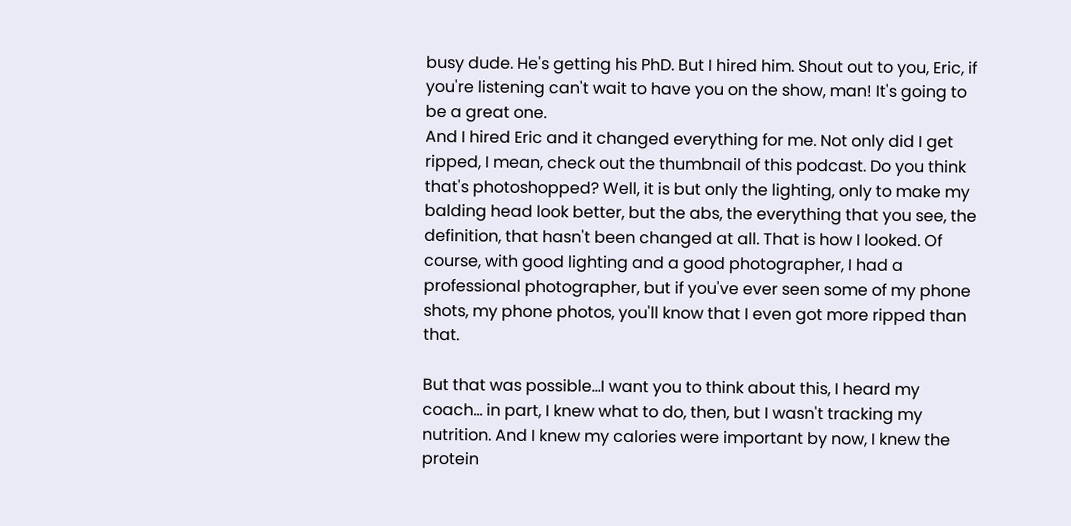busy dude. He's getting his PhD. But I hired him. Shout out to you, Eric, if you're listening can't wait to have you on the show, man! It's going to be a great one.
And I hired Eric and it changed everything for me. Not only did I get ripped, I mean, check out the thumbnail of this podcast. Do you think that's photoshopped? Well, it is but only the lighting, only to make my balding head look better, but the abs, the everything that you see, the definition, that hasn't been changed at all. That is how I looked. Of course, with good lighting and a good photographer, I had a professional photographer, but if you've ever seen some of my phone shots, my phone photos, you'll know that I even got more ripped than that.

But that was possible...I want you to think about this, I heard my coach… in part, I knew what to do, then, but I wasn't tracking my nutrition. And I knew my calories were important by now, I knew the protein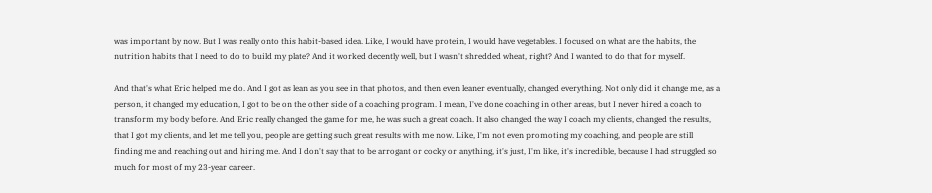was important by now. But I was really onto this habit-based idea. Like, I would have protein, I would have vegetables. I focused on what are the habits, the nutrition habits that I need to do to build my plate? And it worked decently well, but I wasn't shredded wheat, right? And I wanted to do that for myself.

And that's what Eric helped me do. And I got as lean as you see in that photos, and then even leaner eventually, changed everything. Not only did it change me, as a person, it changed my education, I got to be on the other side of a coaching program. I mean, I've done coaching in other areas, but I never hired a coach to transform my body before. And Eric really changed the game for me, he was such a great coach. It also changed the way I coach my clients, changed the results, that I got my clients, and let me tell you, people are getting such great results with me now. Like, I'm not even promoting my coaching, and people are still finding me and reaching out and hiring me. And I don't say that to be arrogant or cocky or anything, it's just, I'm like, it's incredible, because I had struggled so much for most of my 23-year career.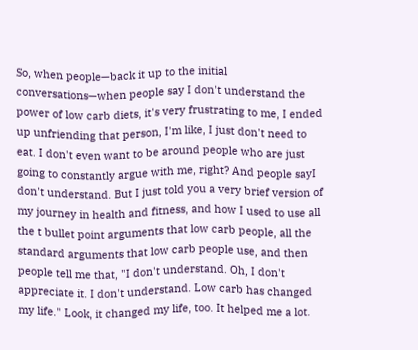So, when people—back it up to the initial conversations—when people say I don't understand the power of low carb diets, it's very frustrating to me, I ended up unfriending that person, I'm like, I just don't need to eat. I don't even want to be around people who are just going to constantly argue with me, right? And people sayI don't understand. But I just told you a very brief version of my journey in health and fitness, and how I used to use all the t bullet point arguments that low carb people, all the standard arguments that low carb people use, and then people tell me that, "I don't understand. Oh, I don't appreciate it. I don't understand. Low carb has changed my life." Look, it changed my life, too. It helped me a lot.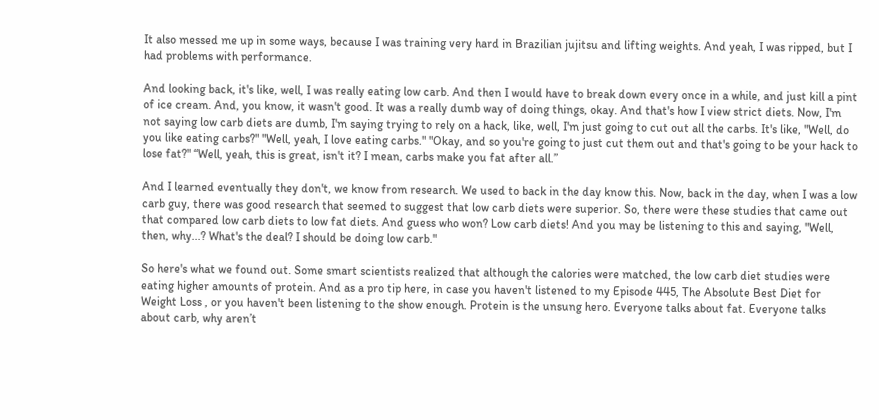It also messed me up in some ways, because I was training very hard in Brazilian jujitsu and lifting weights. And yeah, I was ripped, but I had problems with performance.

And looking back, it's like, well, I was really eating low carb. And then I would have to break down every once in a while, and just kill a pint of ice cream. And, you know, it wasn't good. It was a really dumb way of doing things, okay. And that's how I view strict diets. Now, I'm not saying low carb diets are dumb, I'm saying trying to rely on a hack, like, well, I'm just going to cut out all the carbs. It's like, "Well, do you like eating carbs?" "Well, yeah, I love eating carbs." "Okay, and so you're going to just cut them out and that's going to be your hack to lose fat?" “Well, yeah, this is great, isn't it? I mean, carbs make you fat after all.”

And I learned eventually they don't, we know from research. We used to back in the day know this. Now, back in the day, when I was a low carb guy, there was good research that seemed to suggest that low carb diets were superior. So, there were these studies that came out that compared low carb diets to low fat diets. And guess who won? Low carb diets! And you may be listening to this and saying, "Well, then, why...? What's the deal? I should be doing low carb."

So here's what we found out. Some smart scientists realized that although the calories were matched, the low carb diet studies were eating higher amounts of protein. And as a pro tip here, in case you haven't listened to my Episode 445, The Absolute Best Diet for Weight Loss , or you haven't been listening to the show enough. Protein is the unsung hero. Everyone talks about fat. Everyone talks about carb, why aren’t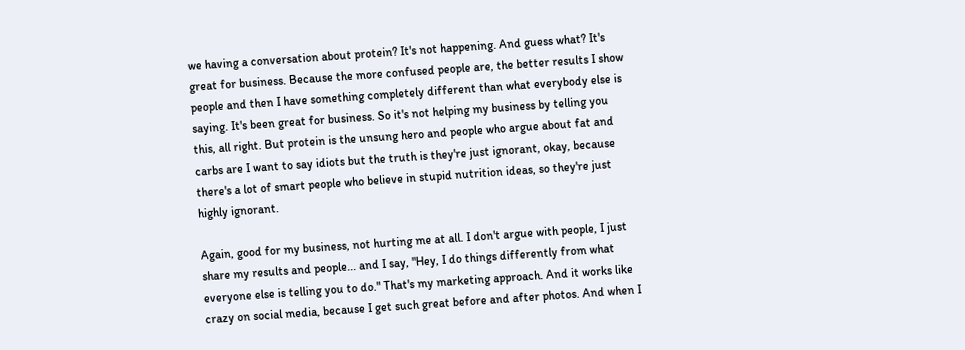we having a conversation about protein? It's not happening. And guess what? It's great for business. Because the more confused people are, the better results I show people and then I have something completely different than what everybody else is saying. It's been great for business. So it's not helping my business by telling you this, all right. But protein is the unsung hero and people who argue about fat and carbs are I want to say idiots but the truth is they're just ignorant, okay, because there's a lot of smart people who believe in stupid nutrition ideas, so they're just highly ignorant.

Again, good for my business, not hurting me at all. I don't argue with people, I just share my results and people... and I say, "Hey, I do things differently from what everyone else is telling you to do." That's my marketing approach. And it works like crazy on social media, because I get such great before and after photos. And when I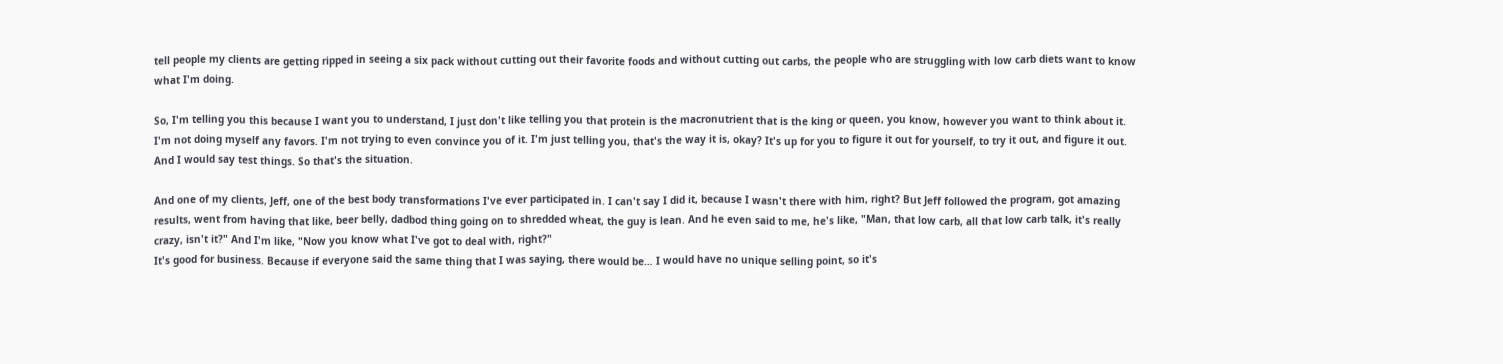tell people my clients are getting ripped in seeing a six pack without cutting out their favorite foods and without cutting out carbs, the people who are struggling with low carb diets want to know what I'm doing.

So, I'm telling you this because I want you to understand, I just don't like telling you that protein is the macronutrient that is the king or queen, you know, however you want to think about it. I'm not doing myself any favors. I'm not trying to even convince you of it. I'm just telling you, that's the way it is, okay? It's up for you to figure it out for yourself, to try it out, and figure it out. And I would say test things. So that's the situation.

And one of my clients, Jeff, one of the best body transformations I've ever participated in. I can't say I did it, because I wasn't there with him, right? But Jeff followed the program, got amazing results, went from having that like, beer belly, dadbod thing going on to shredded wheat, the guy is lean. And he even said to me, he's like, "Man, that low carb, all that low carb talk, it's really crazy, isn't it?" And I'm like, "Now you know what I've got to deal with, right?"
It's good for business. Because if everyone said the same thing that I was saying, there would be… I would have no unique selling point, so it's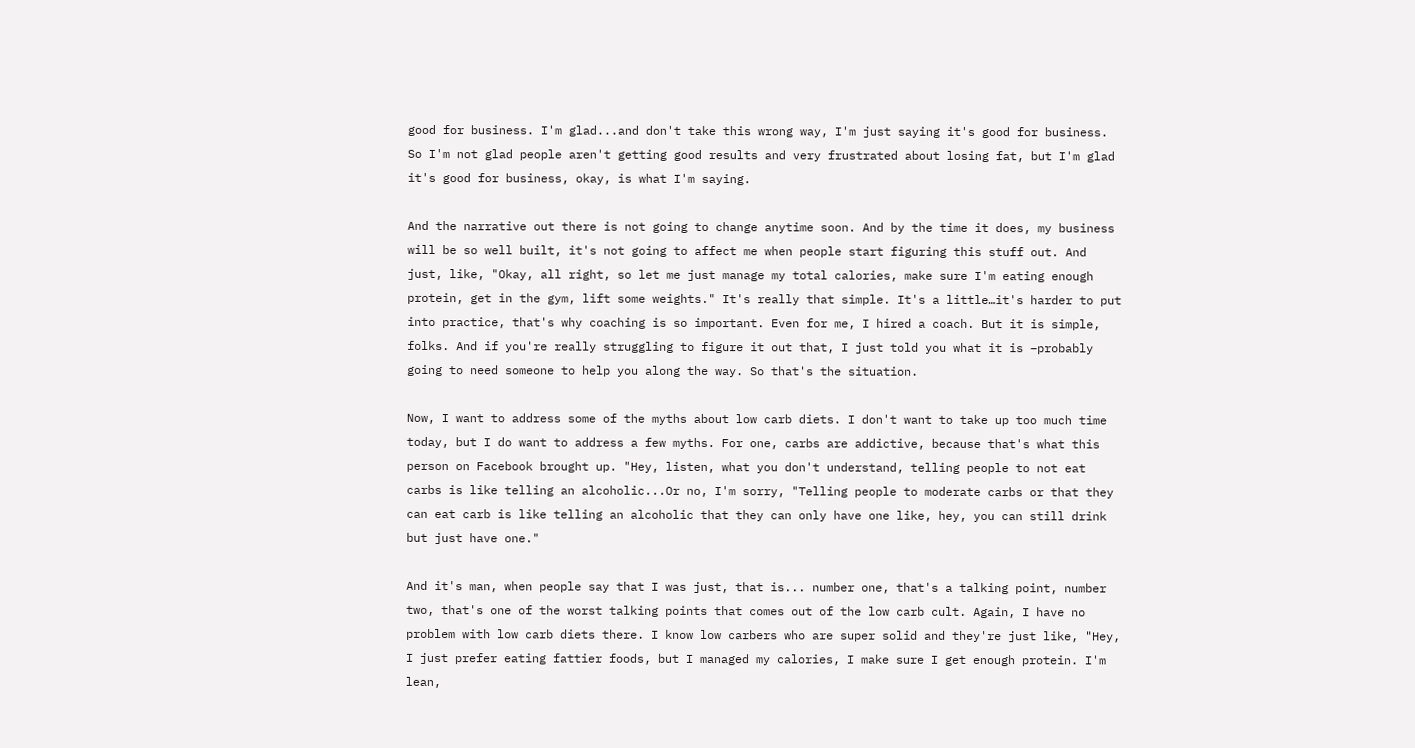good for business. I'm glad...and don't take this wrong way, I'm just saying it's good for business. So I'm not glad people aren't getting good results and very frustrated about losing fat, but I'm glad it's good for business, okay, is what I'm saying.

And the narrative out there is not going to change anytime soon. And by the time it does, my business will be so well built, it's not going to affect me when people start figuring this stuff out. And just, like, "Okay, all right, so let me just manage my total calories, make sure I'm eating enough protein, get in the gym, lift some weights." It's really that simple. It's a little…it's harder to put into practice, that's why coaching is so important. Even for me, I hired a coach. But it is simple, folks. And if you're really struggling to figure it out that, I just told you what it is –probably going to need someone to help you along the way. So that's the situation.

Now, I want to address some of the myths about low carb diets. I don't want to take up too much time today, but I do want to address a few myths. For one, carbs are addictive, because that's what this person on Facebook brought up. "Hey, listen, what you don't understand, telling people to not eat carbs is like telling an alcoholic...Or no, I'm sorry, "Telling people to moderate carbs or that they can eat carb is like telling an alcoholic that they can only have one like, hey, you can still drink but just have one."

And it's man, when people say that I was just, that is... number one, that's a talking point, number two, that's one of the worst talking points that comes out of the low carb cult. Again, I have no problem with low carb diets there. I know low carbers who are super solid and they're just like, "Hey, I just prefer eating fattier foods, but I managed my calories, I make sure I get enough protein. I'm lean,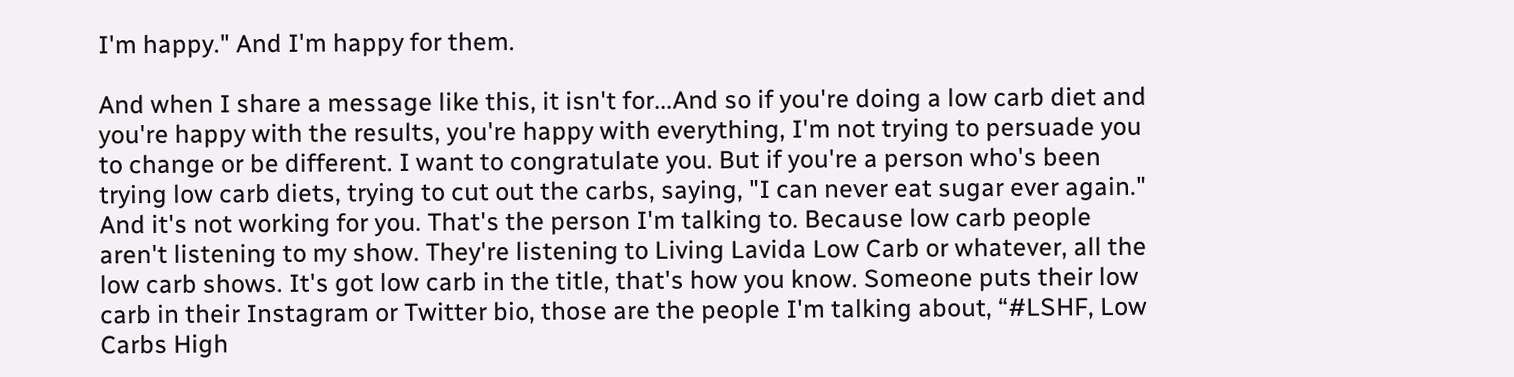I'm happy." And I'm happy for them.

And when I share a message like this, it isn't for...And so if you're doing a low carb diet and you're happy with the results, you're happy with everything, I'm not trying to persuade you to change or be different. I want to congratulate you. But if you're a person who's been trying low carb diets, trying to cut out the carbs, saying, "I can never eat sugar ever again." And it's not working for you. That's the person I'm talking to. Because low carb people aren't listening to my show. They're listening to Living Lavida Low Carb or whatever, all the low carb shows. It's got low carb in the title, that's how you know. Someone puts their low carb in their Instagram or Twitter bio, those are the people I'm talking about, “#LSHF, Low Carbs High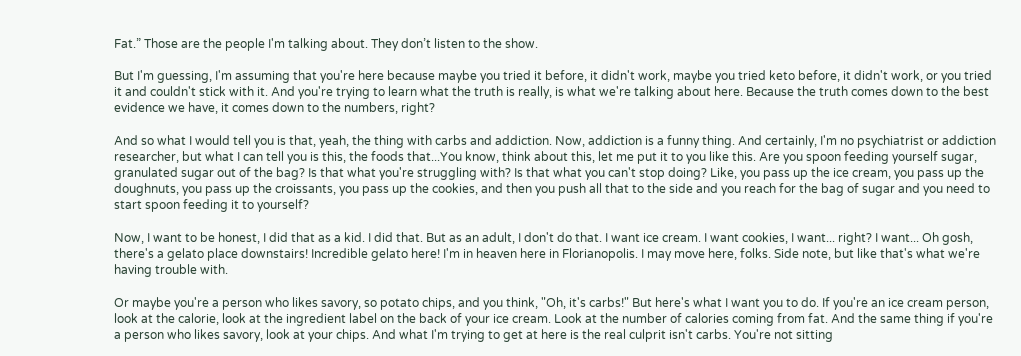Fat.” Those are the people I'm talking about. They don’t listen to the show.

But I'm guessing, I'm assuming that you're here because maybe you tried it before, it didn't work, maybe you tried keto before, it didn't work, or you tried it and couldn't stick with it. And you're trying to learn what the truth is really, is what we're talking about here. Because the truth comes down to the best evidence we have, it comes down to the numbers, right?

And so what I would tell you is that, yeah, the thing with carbs and addiction. Now, addiction is a funny thing. And certainly, I'm no psychiatrist or addiction researcher, but what I can tell you is this, the foods that...You know, think about this, let me put it to you like this. Are you spoon feeding yourself sugar, granulated sugar out of the bag? Is that what you're struggling with? Is that what you can't stop doing? Like, you pass up the ice cream, you pass up the doughnuts, you pass up the croissants, you pass up the cookies, and then you push all that to the side and you reach for the bag of sugar and you need to start spoon feeding it to yourself?

Now, I want to be honest, I did that as a kid. I did that. But as an adult, I don't do that. I want ice cream. I want cookies, I want... right? I want... Oh gosh, there's a gelato place downstairs! Incredible gelato here! I'm in heaven here in Florianopolis. I may move here, folks. Side note, but like that's what we're having trouble with.

Or maybe you're a person who likes savory, so potato chips, and you think, "Oh, it's carbs!" But here's what I want you to do. If you're an ice cream person, look at the calorie, look at the ingredient label on the back of your ice cream. Look at the number of calories coming from fat. And the same thing if you're a person who likes savory, look at your chips. And what I'm trying to get at here is the real culprit isn't carbs. You're not sitting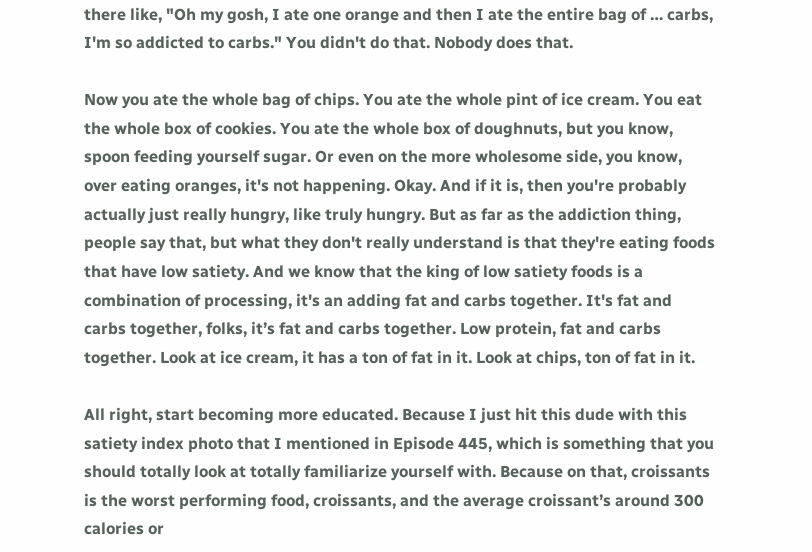there like, "Oh my gosh, I ate one orange and then I ate the entire bag of … carbs, I'm so addicted to carbs." You didn't do that. Nobody does that.

Now you ate the whole bag of chips. You ate the whole pint of ice cream. You eat the whole box of cookies. You ate the whole box of doughnuts, but you know, spoon feeding yourself sugar. Or even on the more wholesome side, you know, over eating oranges, it's not happening. Okay. And if it is, then you're probably actually just really hungry, like truly hungry. But as far as the addiction thing, people say that, but what they don't really understand is that they're eating foods that have low satiety. And we know that the king of low satiety foods is a combination of processing, it's an adding fat and carbs together. It's fat and carbs together, folks, it’s fat and carbs together. Low protein, fat and carbs together. Look at ice cream, it has a ton of fat in it. Look at chips, ton of fat in it.

All right, start becoming more educated. Because I just hit this dude with this satiety index photo that I mentioned in Episode 445, which is something that you should totally look at totally familiarize yourself with. Because on that, croissants is the worst performing food, croissants, and the average croissant’s around 300 calories or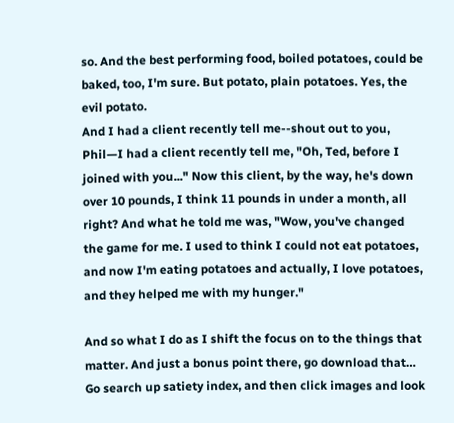so. And the best performing food, boiled potatoes, could be baked, too, I'm sure. But potato, plain potatoes. Yes, the evil potato.
And I had a client recently tell me--shout out to you, Phil—I had a client recently tell me, "Oh, Ted, before I joined with you..." Now this client, by the way, he's down over 10 pounds, I think 11 pounds in under a month, all right? And what he told me was, "Wow, you've changed the game for me. I used to think I could not eat potatoes, and now I'm eating potatoes and actually, I love potatoes, and they helped me with my hunger."

And so what I do as I shift the focus on to the things that matter. And just a bonus point there, go download that… Go search up satiety index, and then click images and look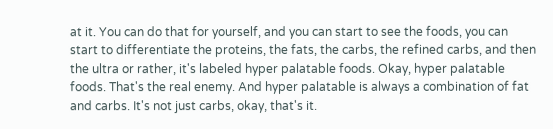at it. You can do that for yourself, and you can start to see the foods, you can start to differentiate the proteins, the fats, the carbs, the refined carbs, and then the ultra or rather, it's labeled hyper palatable foods. Okay, hyper palatable foods. That's the real enemy. And hyper palatable is always a combination of fat and carbs. It's not just carbs, okay, that's it.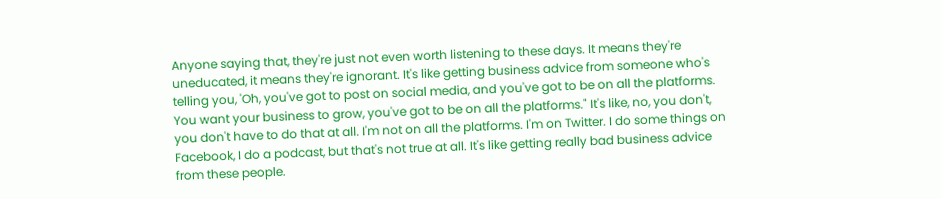Anyone saying that, they're just not even worth listening to these days. It means they're uneducated, it means they're ignorant. It's like getting business advice from someone who's telling you, 'Oh, you've got to post on social media, and you've got to be on all the platforms. You want your business to grow, you've got to be on all the platforms." It's like, no, you don't, you don't have to do that at all. I'm not on all the platforms. I'm on Twitter. I do some things on Facebook, I do a podcast, but that's not true at all. It's like getting really bad business advice from these people.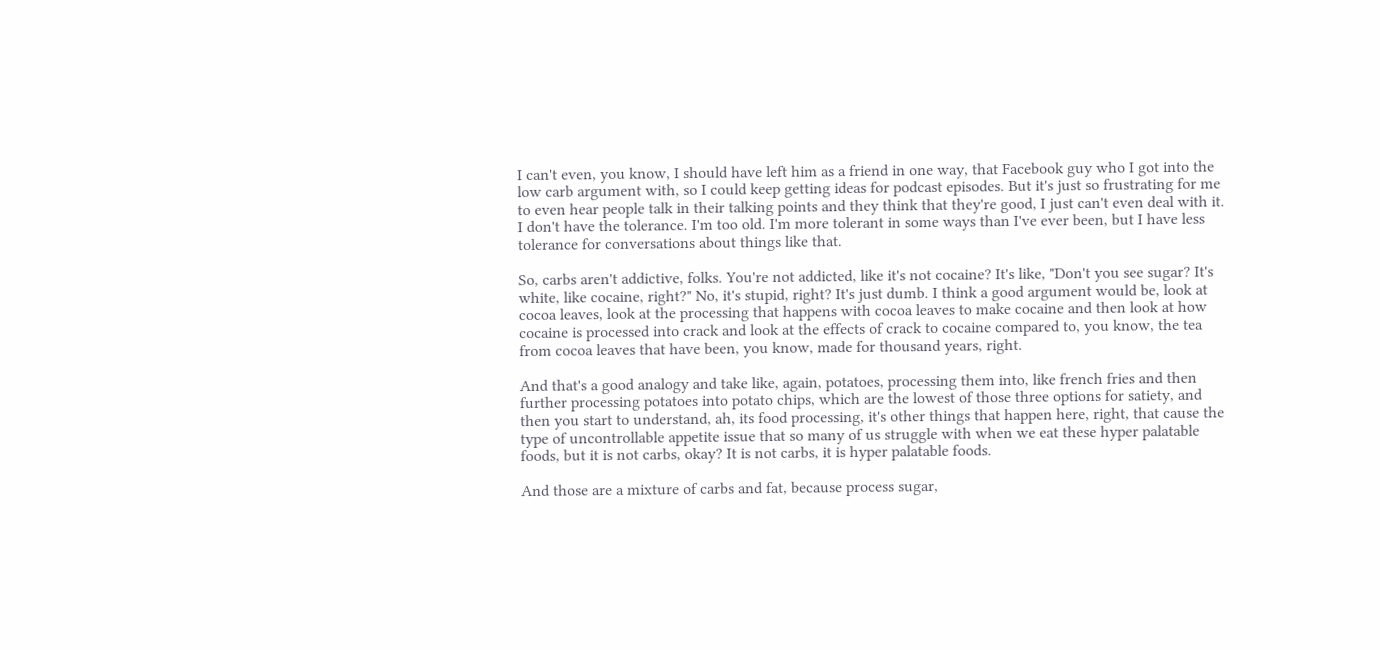I can't even, you know, I should have left him as a friend in one way, that Facebook guy who I got into the low carb argument with, so I could keep getting ideas for podcast episodes. But it's just so frustrating for me to even hear people talk in their talking points and they think that they're good, I just can't even deal with it. I don't have the tolerance. I'm too old. I'm more tolerant in some ways than I've ever been, but I have less tolerance for conversations about things like that.

So, carbs aren't addictive, folks. You're not addicted, like it's not cocaine? It's like, "Don't you see sugar? It's white, like cocaine, right?" No, it's stupid, right? It's just dumb. I think a good argument would be, look at cocoa leaves, look at the processing that happens with cocoa leaves to make cocaine and then look at how cocaine is processed into crack and look at the effects of crack to cocaine compared to, you know, the tea from cocoa leaves that have been, you know, made for thousand years, right.

And that's a good analogy and take like, again, potatoes, processing them into, like french fries and then further processing potatoes into potato chips, which are the lowest of those three options for satiety, and then you start to understand, ah, its food processing, it's other things that happen here, right, that cause the type of uncontrollable appetite issue that so many of us struggle with when we eat these hyper palatable foods, but it is not carbs, okay? It is not carbs, it is hyper palatable foods.

And those are a mixture of carbs and fat, because process sugar,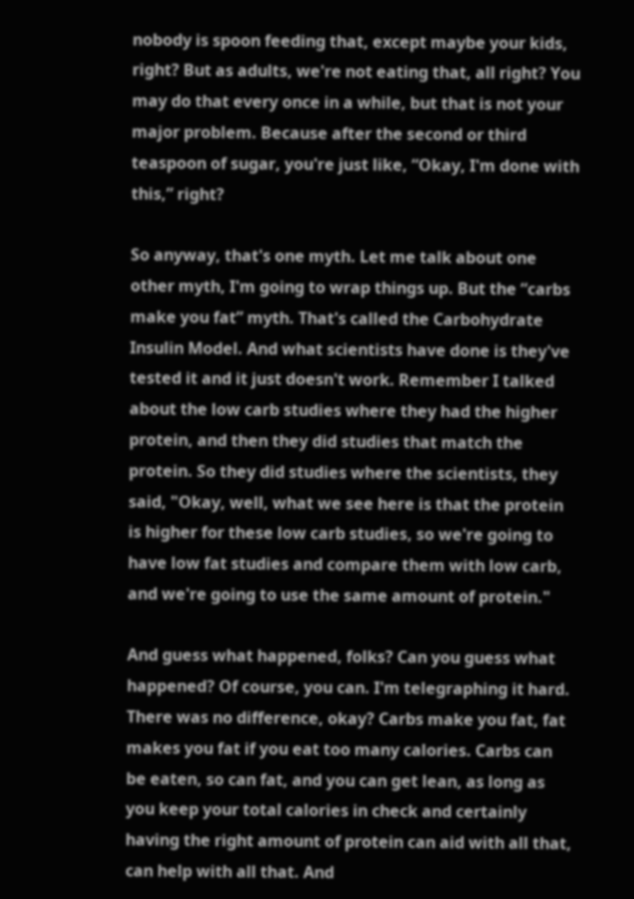nobody is spoon feeding that, except maybe your kids, right? But as adults, we're not eating that, all right? You may do that every once in a while, but that is not your major problem. Because after the second or third teaspoon of sugar, you're just like, “Okay, I'm done with this,” right?

So anyway, that's one myth. Let me talk about one other myth, I'm going to wrap things up. But the “carbs make you fat” myth. That's called the Carbohydrate Insulin Model. And what scientists have done is they've tested it and it just doesn't work. Remember I talked about the low carb studies where they had the higher protein, and then they did studies that match the protein. So they did studies where the scientists, they said, "Okay, well, what we see here is that the protein is higher for these low carb studies, so we're going to have low fat studies and compare them with low carb, and we're going to use the same amount of protein."

And guess what happened, folks? Can you guess what happened? Of course, you can. I'm telegraphing it hard. There was no difference, okay? Carbs make you fat, fat makes you fat if you eat too many calories. Carbs can be eaten, so can fat, and you can get lean, as long as you keep your total calories in check and certainly having the right amount of protein can aid with all that, can help with all that. And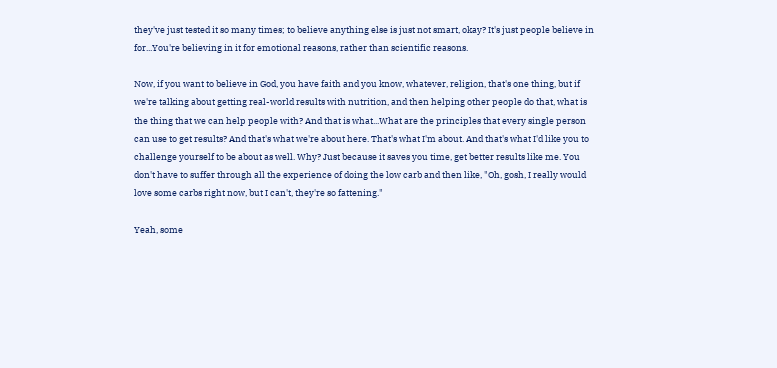they've just tested it so many times; to believe anything else is just not smart, okay? It's just people believe in for...You're believing in it for emotional reasons, rather than scientific reasons.

Now, if you want to believe in God, you have faith and you know, whatever, religion, that's one thing, but if we're talking about getting real-world results with nutrition, and then helping other people do that, what is the thing that we can help people with? And that is what...What are the principles that every single person can use to get results? And that's what we're about here. That's what I'm about. And that's what I'd like you to challenge yourself to be about as well. Why? Just because it saves you time, get better results like me. You don't have to suffer through all the experience of doing the low carb and then like, "Oh, gosh, I really would love some carbs right now, but I can't, they're so fattening."

Yeah, some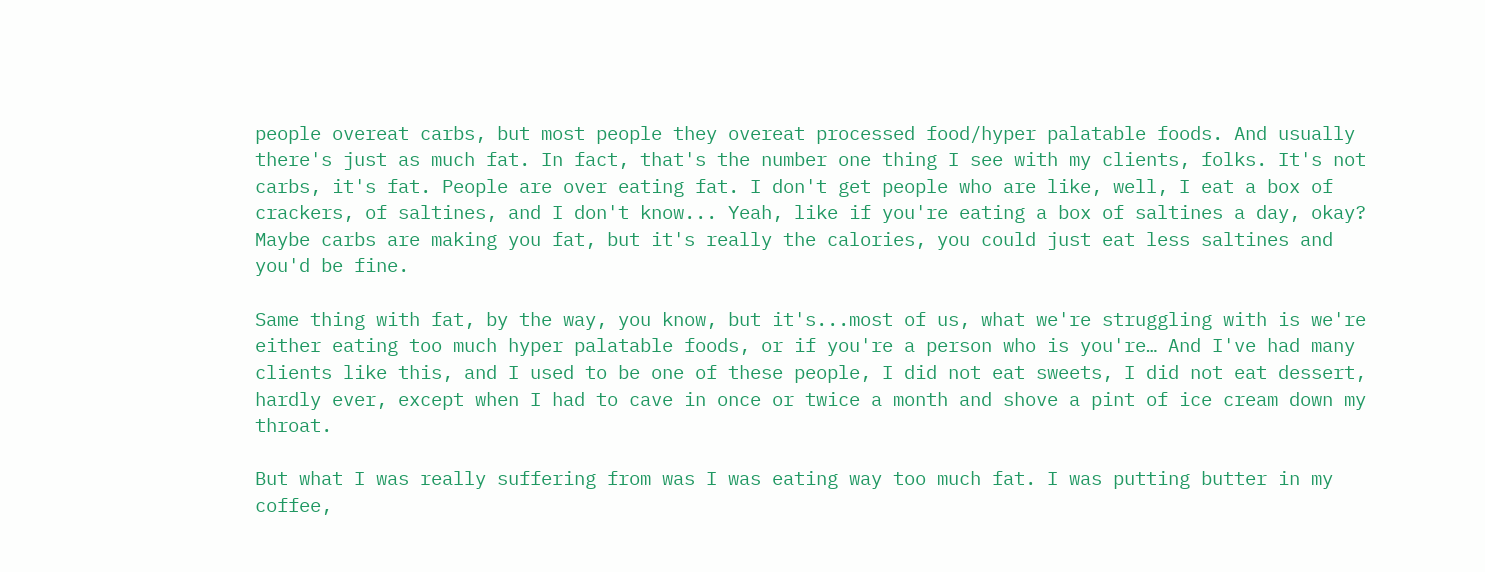people overeat carbs, but most people they overeat processed food/hyper palatable foods. And usually there's just as much fat. In fact, that's the number one thing I see with my clients, folks. It's not carbs, it's fat. People are over eating fat. I don't get people who are like, well, I eat a box of crackers, of saltines, and I don't know... Yeah, like if you're eating a box of saltines a day, okay? Maybe carbs are making you fat, but it's really the calories, you could just eat less saltines and you'd be fine.

Same thing with fat, by the way, you know, but it's...most of us, what we're struggling with is we're either eating too much hyper palatable foods, or if you're a person who is you're… And I've had many clients like this, and I used to be one of these people, I did not eat sweets, I did not eat dessert, hardly ever, except when I had to cave in once or twice a month and shove a pint of ice cream down my throat.

But what I was really suffering from was I was eating way too much fat. I was putting butter in my coffee,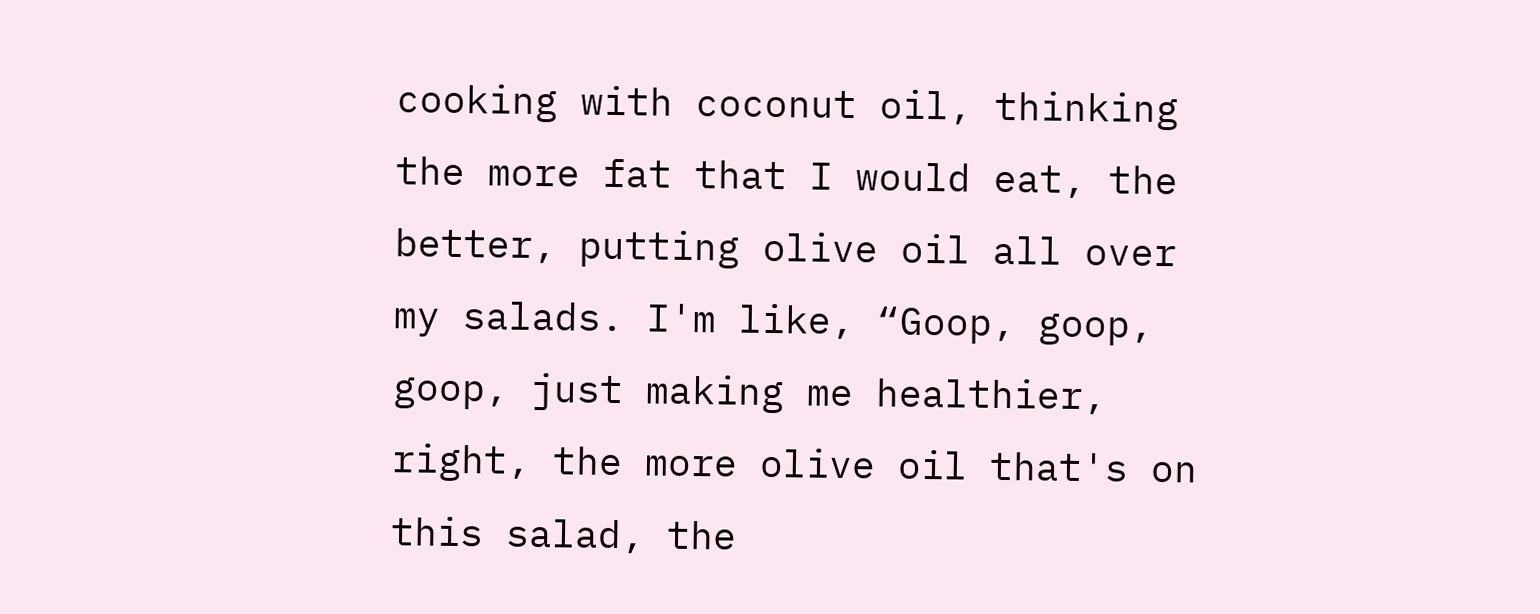cooking with coconut oil, thinking the more fat that I would eat, the better, putting olive oil all over my salads. I'm like, “Goop, goop, goop, just making me healthier, right, the more olive oil that's on this salad, the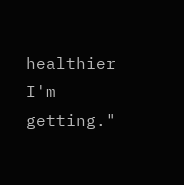healthier I'm getting."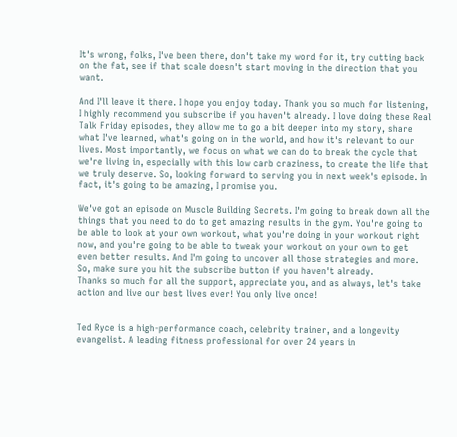It's wrong, folks, I've been there, don't take my word for it, try cutting back on the fat, see if that scale doesn't start moving in the direction that you want.

And I'll leave it there. I hope you enjoy today. Thank you so much for listening, I highly recommend you subscribe if you haven't already. I love doing these Real Talk Friday episodes, they allow me to go a bit deeper into my story, share what I've learned, what's going on in the world, and how it's relevant to our lives. Most importantly, we focus on what we can do to break the cycle that we're living in, especially with this low carb craziness, to create the life that we truly deserve. So, looking forward to serving you in next week's episode. In fact, it's going to be amazing, I promise you.

We've got an episode on Muscle Building Secrets. I'm going to break down all the things that you need to do to get amazing results in the gym. You're going to be able to look at your own workout, what you're doing in your workout right now, and you're going to be able to tweak your workout on your own to get even better results. And I'm going to uncover all those strategies and more. So, make sure you hit the subscribe button if you haven't already.
Thanks so much for all the support, appreciate you, and as always, let's take action and live our best lives ever! You only live once!


Ted Ryce is a high-performance coach, celebrity trainer, and a longevity evangelist. A leading fitness professional for over 24 years in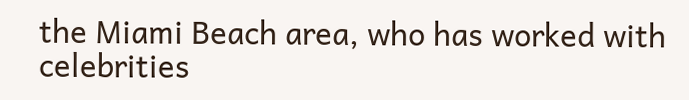the Miami Beach area, who has worked with celebrities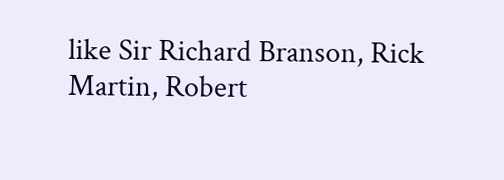like Sir Richard Branson, Rick Martin, Robert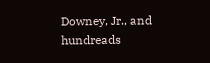Downey, Jr., and hundreads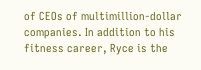of CEOs of multimillion-dollar companies. In addition to his fitness career, Ryce is the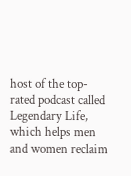host of the top-rated podcast called Legendary Life, which helps men and women reclaim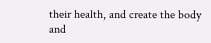their health, and create the body and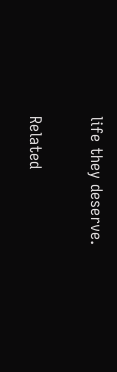life they deserve.

Related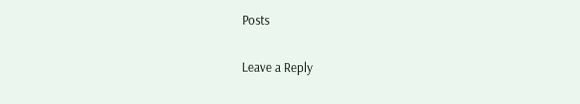Posts

Leave a Reply